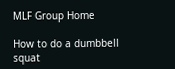MLF Group Home

How to do a dumbbell squat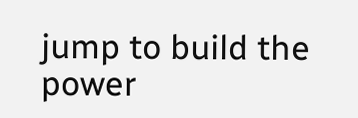jump to build the power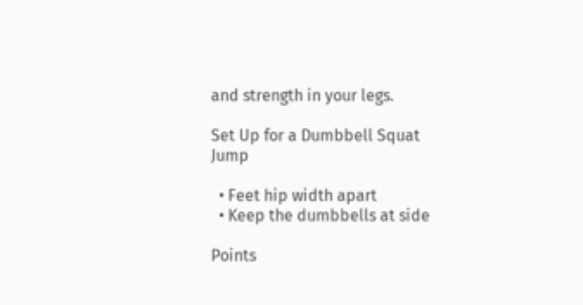and strength in your legs.

Set Up for a Dumbbell Squat Jump

  • Feet hip width apart
  • Keep the dumbbells at side

Points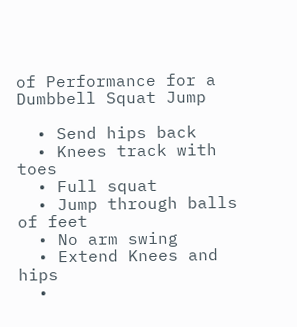of Performance for a Dumbbell Squat Jump

  • Send hips back
  • Knees track with toes
  • Full squat
  • Jump through balls of feet
  • No arm swing
  • Extend Knees and hips
  •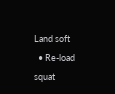Land soft
  • Re-load squat